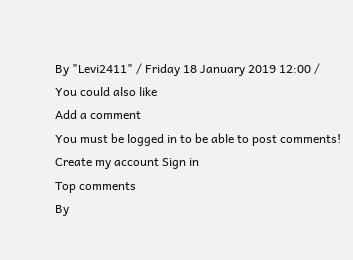By "Levi2411" / Friday 18 January 2019 12:00 /
You could also like
Add a comment
You must be logged in to be able to post comments!
Create my account Sign in
Top comments
By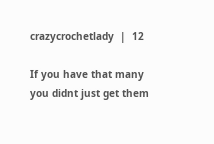crazycrochetlady  |  12

If you have that many you didnt just get them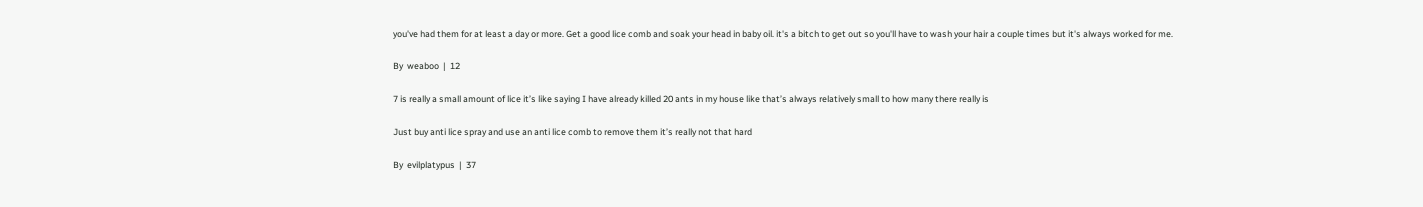you've had them for at least a day or more. Get a good lice comb and soak your head in baby oil. it's a bitch to get out so you'll have to wash your hair a couple times but it's always worked for me.

By  weaboo  |  12

7 is really a small amount of lice it’s like saying I have already killed 20 ants in my house like that’s always relatively small to how many there really is

Just buy anti lice spray and use an anti lice comb to remove them it’s really not that hard

By  evilplatypus  |  37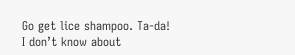Go get lice shampoo. Ta-da!
I don’t know about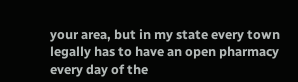your area, but in my state every town legally has to have an open pharmacy every day of the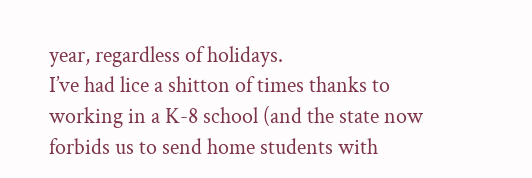year, regardless of holidays.
I’ve had lice a shitton of times thanks to working in a K-8 school (and the state now forbids us to send home students with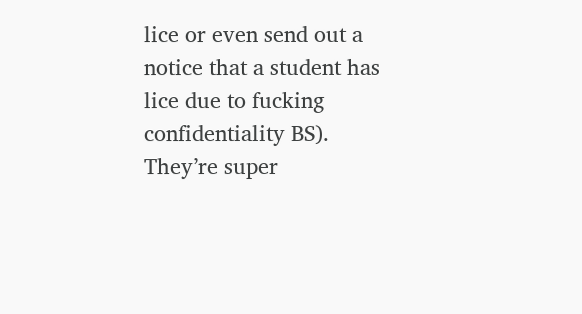lice or even send out a notice that a student has lice due to fucking confidentiality BS). They’re super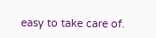easy to take care of.